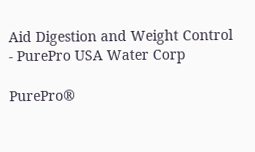Aid Digestion and Weight Control - PurePro USA Water Corp

PurePro®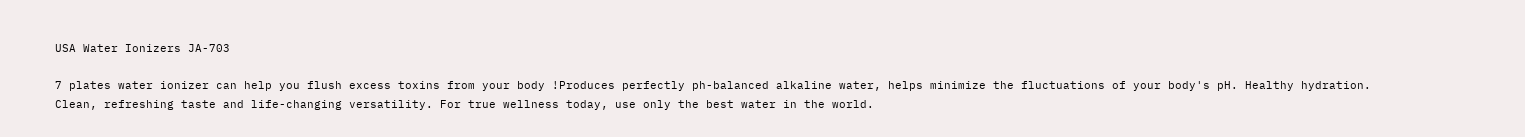USA Water Ionizers JA-703

7 plates water ionizer can help you flush excess toxins from your body !Produces perfectly ph-balanced alkaline water, helps minimize the fluctuations of your body's pH. Healthy hydration. Clean, refreshing taste and life-changing versatility. For true wellness today, use only the best water in the world.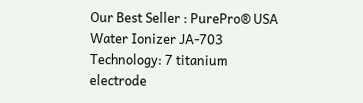Our Best Seller : PurePro® USA Water Ionizer JA-703
Technology: 7 titanium electrode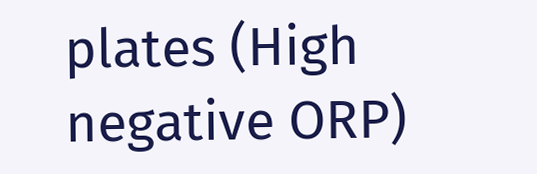plates (High negative ORP)